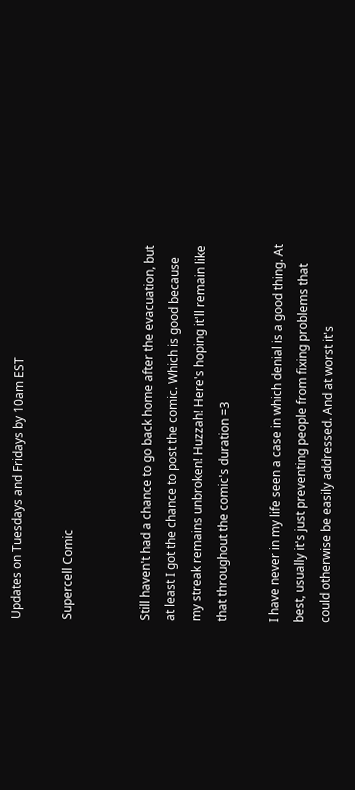Updates on Tuesdays and Fridays by 10am EST

Supercell Comic


Still haven't had a chance to go back home after the evacuation, but at least I got the chance to post the comic. Which is good because my streak remains unbroken! Huzzah! Here's hoping it'll remain like that throughout the comic's duration =3

I have never in my life seen a case in which denial is a good thing. At best, usually it's just preventing people from fixing problems that could otherwise be easily addressed. And at worst it's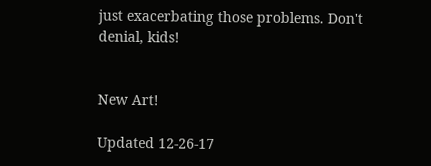just exacerbating those problems. Don't denial, kids!


New Art!

Updated 12-26-17